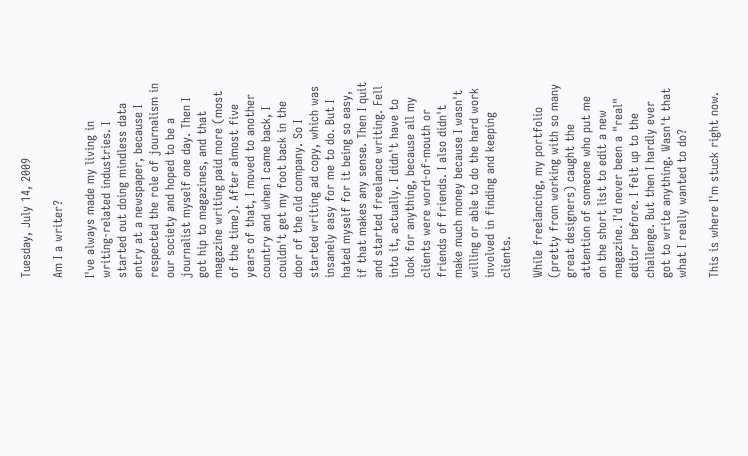Tuesday, July 14, 2009

Am I a writer?

I've always made my living in writing-related industries. I started out doing mindless data entry at a newspaper, because I respected the role of journalism in our society and hoped to be a journalist myself one day. Then I got hip to magazines, and that magazine writing paid more (most of the time). After almost five years of that, I moved to another country and when I came back, I couldn't get my foot back in the door of the old company. So I started writing ad copy, which was insanely easy for me to do. But I hated myself for it being so easy, if that makes any sense. Then I quit and started freelance writing. Fell into it, actually. I didn't have to look for anything, because all my clients were word-of-mouth or friends of friends. I also didn't make much money because I wasn't willing or able to do the hard work involved in finding and keeping clients.

While freelancing, my portfolio (pretty from working with so many great designers) caught the attention of someone who put me on the short list to edit a new magazine. I'd never been a "real" editor before. I felt up to the challenge. But then I hardly ever got to write anything. Wasn't that what I really wanted to do?

This is where I'm stuck right now.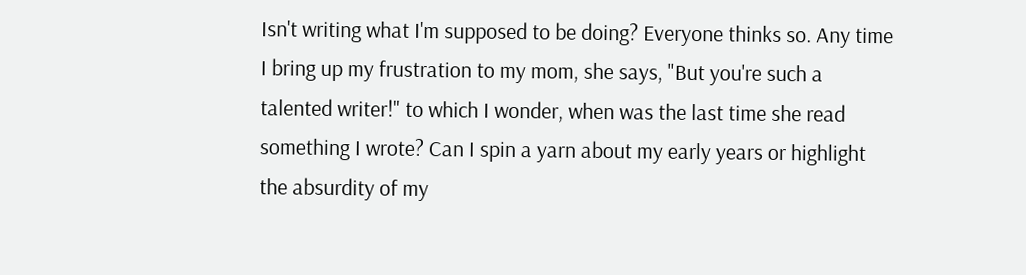Isn't writing what I'm supposed to be doing? Everyone thinks so. Any time I bring up my frustration to my mom, she says, "But you're such a talented writer!" to which I wonder, when was the last time she read something I wrote? Can I spin a yarn about my early years or highlight the absurdity of my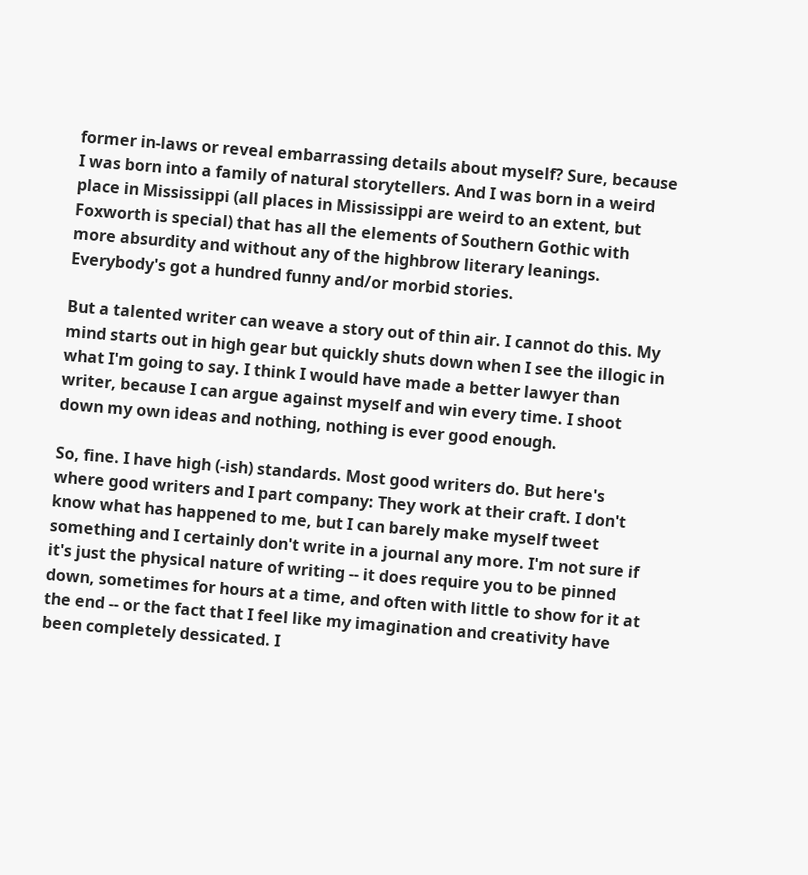former in-laws or reveal embarrassing details about myself? Sure, because I was born into a family of natural storytellers. And I was born in a weird place in Mississippi (all places in Mississippi are weird to an extent, but Foxworth is special) that has all the elements of Southern Gothic with more absurdity and without any of the highbrow literary leanings. Everybody's got a hundred funny and/or morbid stories.

But a talented writer can weave a story out of thin air. I cannot do this. My mind starts out in high gear but quickly shuts down when I see the illogic in what I'm going to say. I think I would have made a better lawyer than writer, because I can argue against myself and win every time. I shoot down my own ideas and nothing, nothing is ever good enough.

So, fine. I have high (-ish) standards. Most good writers do. But here's where good writers and I part company: They work at their craft. I don't know what has happened to me, but I can barely make myself tweet something and I certainly don't write in a journal any more. I'm not sure if it's just the physical nature of writing -- it does require you to be pinned down, sometimes for hours at a time, and often with little to show for it at the end -- or the fact that I feel like my imagination and creativity have been completely dessicated. I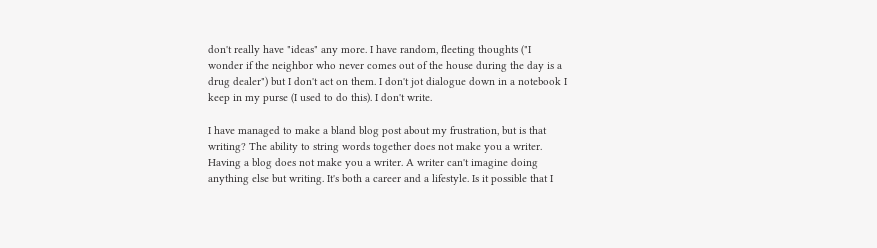don't really have "ideas" any more. I have random, fleeting thoughts ("I wonder if the neighbor who never comes out of the house during the day is a drug dealer") but I don't act on them. I don't jot dialogue down in a notebook I keep in my purse (I used to do this). I don't write.

I have managed to make a bland blog post about my frustration, but is that writing? The ability to string words together does not make you a writer. Having a blog does not make you a writer. A writer can't imagine doing anything else but writing. It's both a career and a lifestyle. Is it possible that I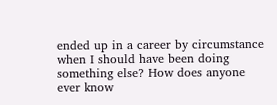ended up in a career by circumstance when I should have been doing something else? How does anyone ever know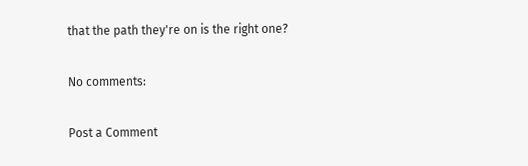that the path they're on is the right one?

No comments:

Post a Comment